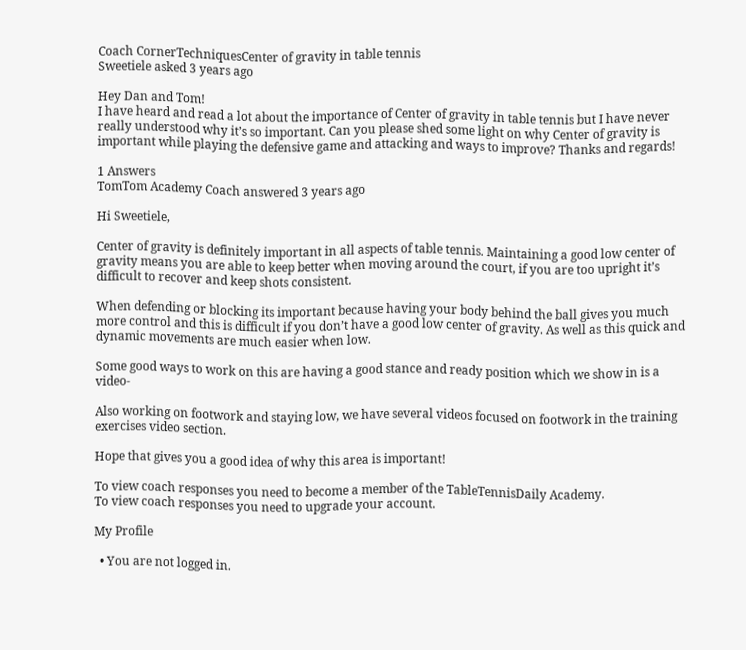Coach CornerTechniquesCenter of gravity in table tennis
Sweetiele asked 3 years ago

Hey Dan and Tom!
I have heard and read a lot about the importance of Center of gravity in table tennis but I have never really understood why it’s so important. Can you please shed some light on why Center of gravity is important while playing the defensive game and attacking and ways to improve? Thanks and regards!

1 Answers
TomTom Academy Coach answered 3 years ago

Hi Sweetiele,

Center of gravity is definitely important in all aspects of table tennis. Maintaining a good low center of gravity means you are able to keep better when moving around the court, if you are too upright it’s difficult to recover and keep shots consistent.

When defending or blocking its important because having your body behind the ball gives you much more control and this is difficult if you don’t have a good low center of gravity. As well as this quick and dynamic movements are much easier when low.

Some good ways to work on this are having a good stance and ready position which we show in is a video-

Also working on footwork and staying low, we have several videos focused on footwork in the training exercises video section.

Hope that gives you a good idea of why this area is important!

To view coach responses you need to become a member of the TableTennisDaily Academy.
To view coach responses you need to upgrade your account.

My Profile

  • You are not logged in.